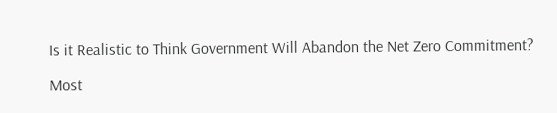Is it Realistic to Think Government Will Abandon the Net Zero Commitment?

Most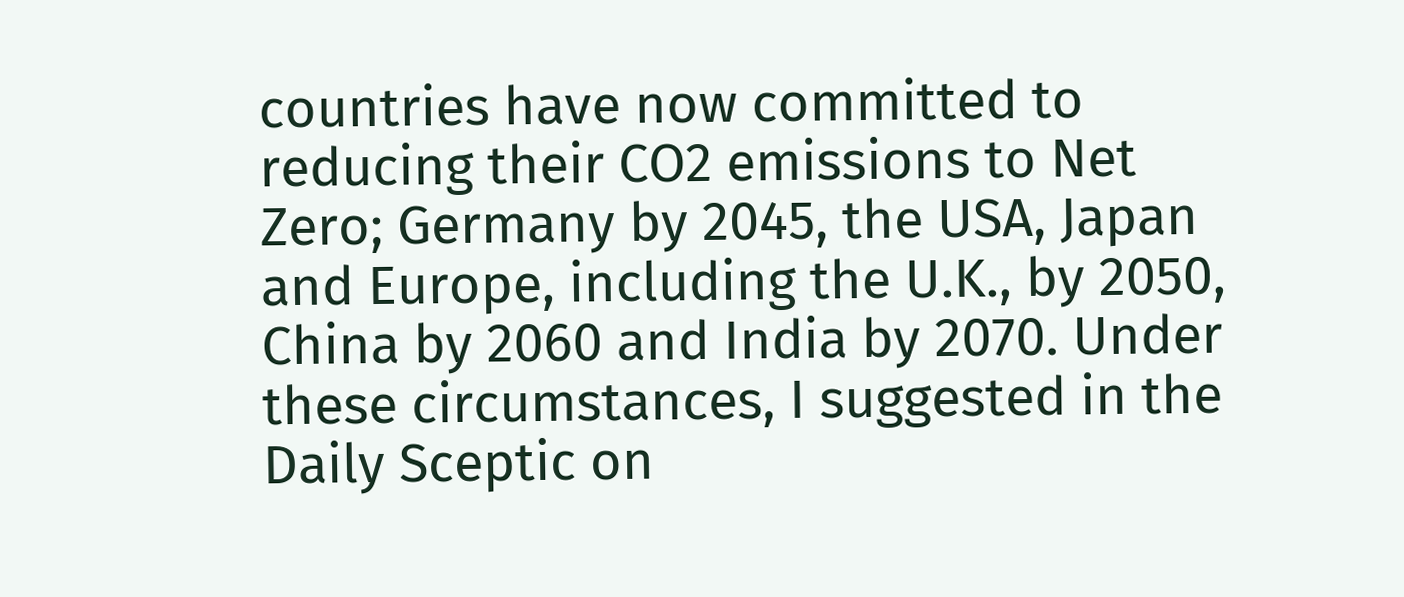countries have now committed to reducing their CO2 emissions to Net Zero; Germany by 2045, the USA, Japan and Europe, including the U.K., by 2050, China by 2060 and India by 2070. Under these circumstances, I suggested in the Daily Sceptic on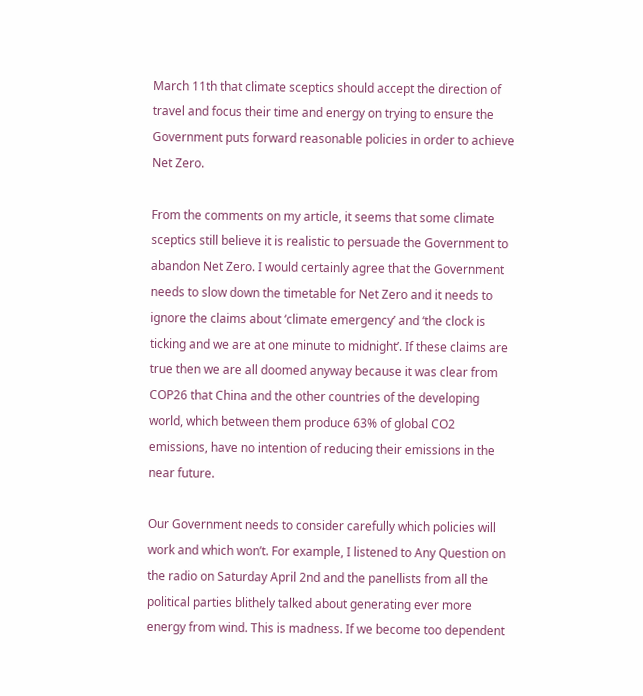March 11th that climate sceptics should accept the direction of travel and focus their time and energy on trying to ensure the Government puts forward reasonable policies in order to achieve Net Zero.

From the comments on my article, it seems that some climate sceptics still believe it is realistic to persuade the Government to abandon Net Zero. I would certainly agree that the Government needs to slow down the timetable for Net Zero and it needs to ignore the claims about ‘climate emergency’ and ‘the clock is ticking and we are at one minute to midnight’. If these claims are true then we are all doomed anyway because it was clear from COP26 that China and the other countries of the developing world, which between them produce 63% of global CO2 emissions, have no intention of reducing their emissions in the near future.

Our Government needs to consider carefully which policies will work and which won’t. For example, I listened to Any Question on the radio on Saturday April 2nd and the panellists from all the political parties blithely talked about generating ever more energy from wind. This is madness. If we become too dependent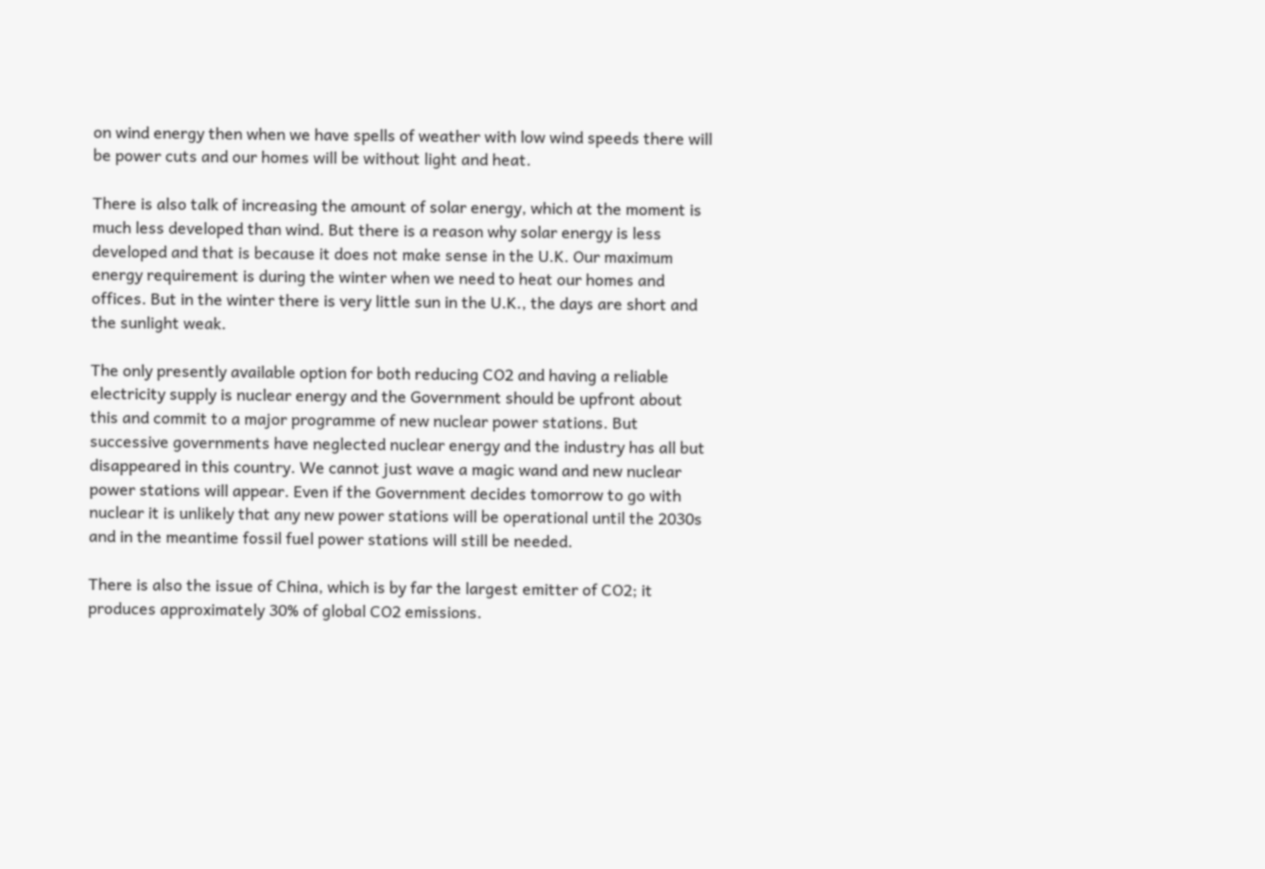on wind energy then when we have spells of weather with low wind speeds there will be power cuts and our homes will be without light and heat.

There is also talk of increasing the amount of solar energy, which at the moment is much less developed than wind. But there is a reason why solar energy is less developed and that is because it does not make sense in the U.K. Our maximum energy requirement is during the winter when we need to heat our homes and offices. But in the winter there is very little sun in the U.K., the days are short and the sunlight weak.

The only presently available option for both reducing CO2 and having a reliable electricity supply is nuclear energy and the Government should be upfront about this and commit to a major programme of new nuclear power stations. But successive governments have neglected nuclear energy and the industry has all but disappeared in this country. We cannot just wave a magic wand and new nuclear power stations will appear. Even if the Government decides tomorrow to go with nuclear it is unlikely that any new power stations will be operational until the 2030s and in the meantime fossil fuel power stations will still be needed.

There is also the issue of China, which is by far the largest emitter of CO2; it produces approximately 30% of global CO2 emissions.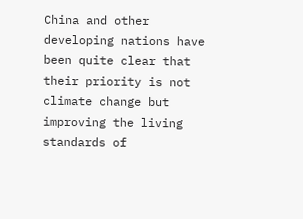China and other developing nations have been quite clear that their priority is not climate change but improving the living standards of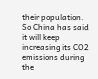their population. So China has said it will keep increasing its CO2 emissions during the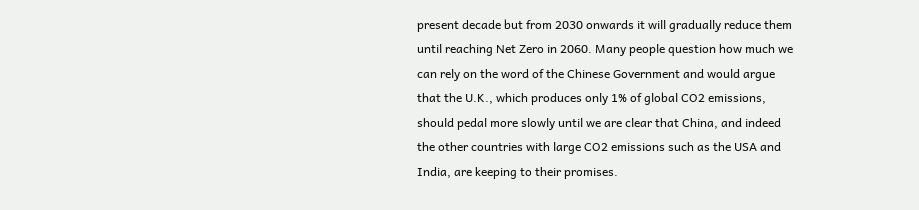present decade but from 2030 onwards it will gradually reduce them until reaching Net Zero in 2060. Many people question how much we can rely on the word of the Chinese Government and would argue that the U.K., which produces only 1% of global CO2 emissions, should pedal more slowly until we are clear that China, and indeed the other countries with large CO2 emissions such as the USA and India, are keeping to their promises.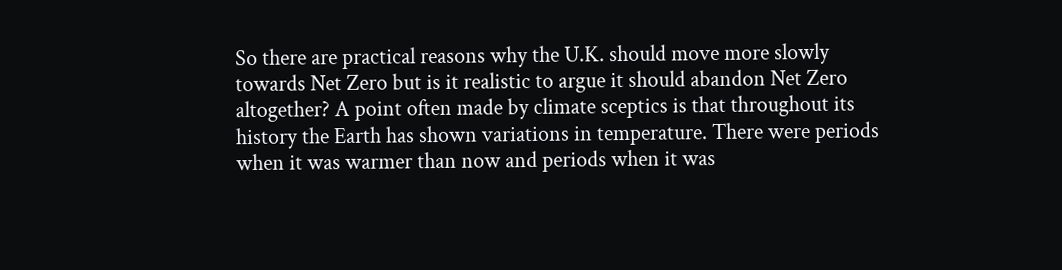So there are practical reasons why the U.K. should move more slowly towards Net Zero but is it realistic to argue it should abandon Net Zero altogether? A point often made by climate sceptics is that throughout its history the Earth has shown variations in temperature. There were periods when it was warmer than now and periods when it was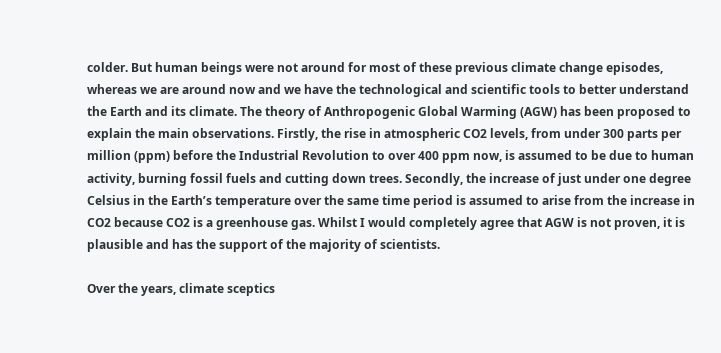colder. But human beings were not around for most of these previous climate change episodes, whereas we are around now and we have the technological and scientific tools to better understand the Earth and its climate. The theory of Anthropogenic Global Warming (AGW) has been proposed to explain the main observations. Firstly, the rise in atmospheric CO2 levels, from under 300 parts per million (ppm) before the Industrial Revolution to over 400 ppm now, is assumed to be due to human activity, burning fossil fuels and cutting down trees. Secondly, the increase of just under one degree Celsius in the Earth’s temperature over the same time period is assumed to arise from the increase in CO2 because CO2 is a greenhouse gas. Whilst I would completely agree that AGW is not proven, it is plausible and has the support of the majority of scientists.

Over the years, climate sceptics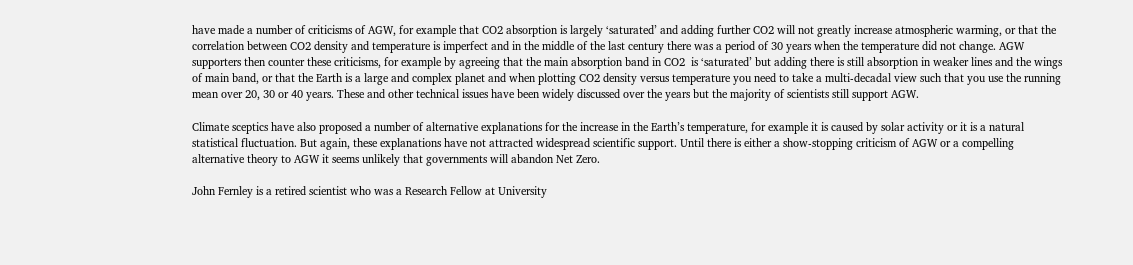have made a number of criticisms of AGW, for example that CO2 absorption is largely ‘saturated’ and adding further CO2 will not greatly increase atmospheric warming, or that the correlation between CO2 density and temperature is imperfect and in the middle of the last century there was a period of 30 years when the temperature did not change. AGW supporters then counter these criticisms, for example by agreeing that the main absorption band in CO2  is ‘saturated’ but adding there is still absorption in weaker lines and the wings of main band, or that the Earth is a large and complex planet and when plotting CO2 density versus temperature you need to take a multi-decadal view such that you use the running mean over 20, 30 or 40 years. These and other technical issues have been widely discussed over the years but the majority of scientists still support AGW.

Climate sceptics have also proposed a number of alternative explanations for the increase in the Earth’s temperature, for example it is caused by solar activity or it is a natural statistical fluctuation. But again, these explanations have not attracted widespread scientific support. Until there is either a show-stopping criticism of AGW or a compelling alternative theory to AGW it seems unlikely that governments will abandon Net Zero.

John Fernley is a retired scientist who was a Research Fellow at University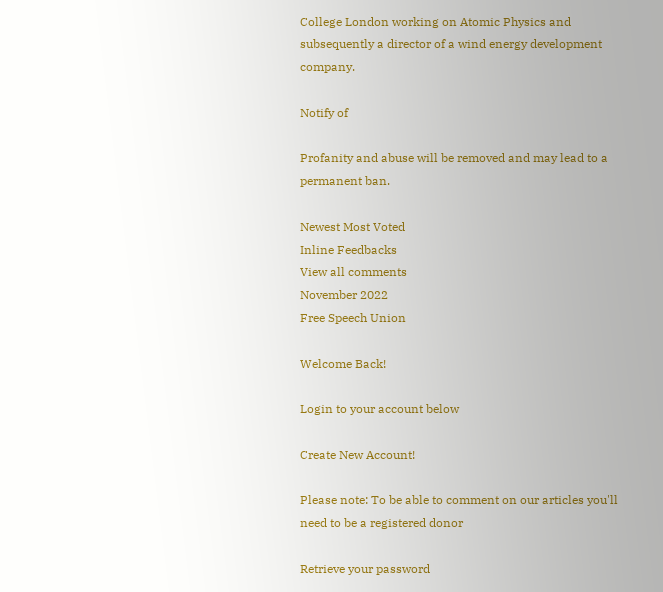College London working on Atomic Physics and subsequently a director of a wind energy development company.

Notify of

Profanity and abuse will be removed and may lead to a permanent ban.

Newest Most Voted
Inline Feedbacks
View all comments
November 2022
Free Speech Union

Welcome Back!

Login to your account below

Create New Account!

Please note: To be able to comment on our articles you'll need to be a registered donor

Retrieve your password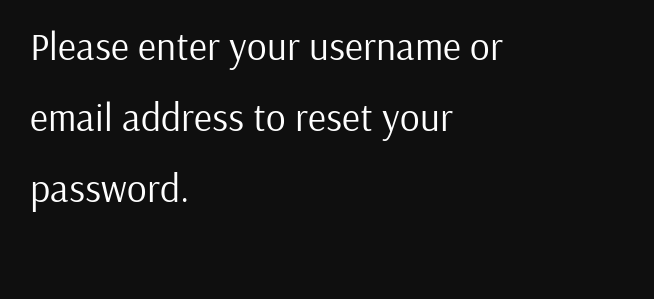Please enter your username or email address to reset your password.